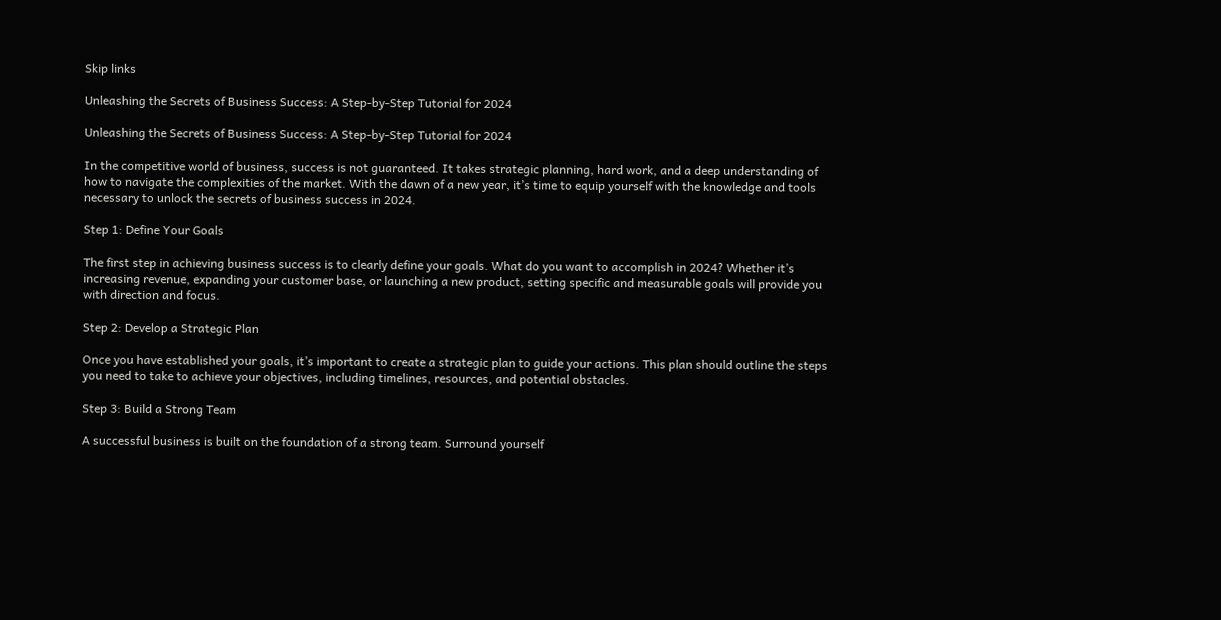Skip links

Unleashing the Secrets of Business Success: A Step-by-Step Tutorial for 2024

Unleashing the Secrets of Business Success: A Step-by-Step Tutorial for 2024

In the competitive world of business, success is not guaranteed. It takes strategic planning, hard work, and a deep understanding of how to navigate the complexities of the market. With the dawn of a new year, it’s time to equip yourself with the knowledge and tools necessary to unlock the secrets of business success in 2024.

Step 1: Define Your Goals

The first step in achieving business success is to clearly define your goals. What do you want to accomplish in 2024? Whether it’s increasing revenue, expanding your customer base, or launching a new product, setting specific and measurable goals will provide you with direction and focus.

Step 2: Develop a Strategic Plan

Once you have established your goals, it’s important to create a strategic plan to guide your actions. This plan should outline the steps you need to take to achieve your objectives, including timelines, resources, and potential obstacles.

Step 3: Build a Strong Team

A successful business is built on the foundation of a strong team. Surround yourself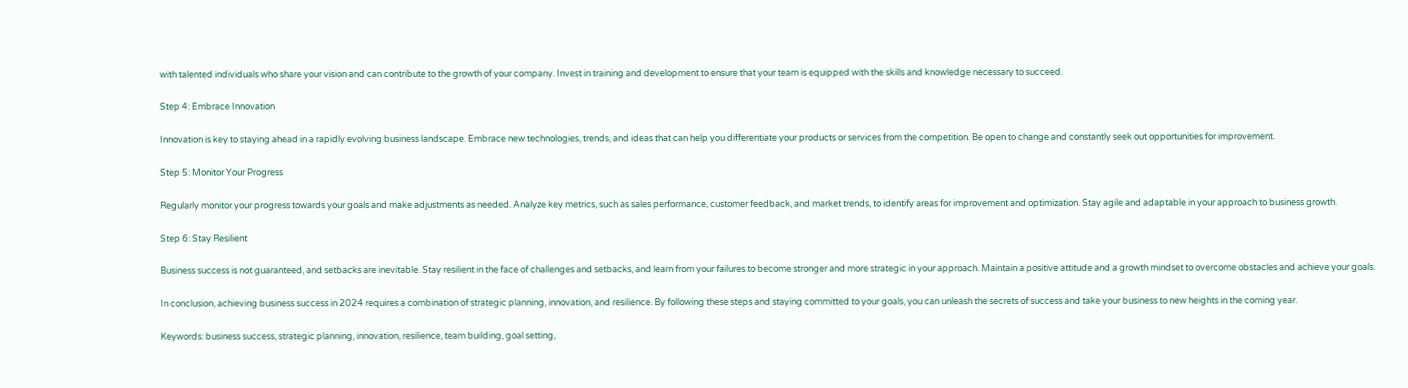with talented individuals who share your vision and can contribute to the growth of your company. Invest in training and development to ensure that your team is equipped with the skills and knowledge necessary to succeed.

Step 4: Embrace Innovation

Innovation is key to staying ahead in a rapidly evolving business landscape. Embrace new technologies, trends, and ideas that can help you differentiate your products or services from the competition. Be open to change and constantly seek out opportunities for improvement.

Step 5: Monitor Your Progress

Regularly monitor your progress towards your goals and make adjustments as needed. Analyze key metrics, such as sales performance, customer feedback, and market trends, to identify areas for improvement and optimization. Stay agile and adaptable in your approach to business growth.

Step 6: Stay Resilient

Business success is not guaranteed, and setbacks are inevitable. Stay resilient in the face of challenges and setbacks, and learn from your failures to become stronger and more strategic in your approach. Maintain a positive attitude and a growth mindset to overcome obstacles and achieve your goals.

In conclusion, achieving business success in 2024 requires a combination of strategic planning, innovation, and resilience. By following these steps and staying committed to your goals, you can unleash the secrets of success and take your business to new heights in the coming year.

Keywords: business success, strategic planning, innovation, resilience, team building, goal setting,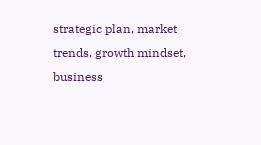strategic plan, market trends, growth mindset, business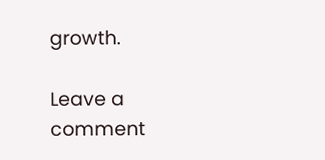growth.

Leave a comment